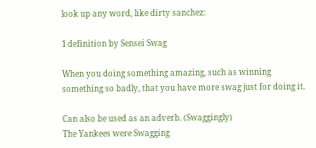look up any word, like dirty sanchez:

1 definition by Sensei Swag

When you doing something amazing, such as winning something so badly, that you have more swag just for doing it.

Can also be used as an adverb. (Swaggingly)
The Yankees were Swagging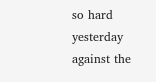so hard yesterday against the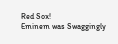Red Sox!
Eminem was Swaggingly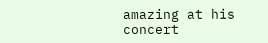amazing at his concert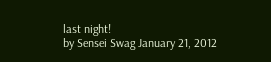last night!
by Sensei Swag January 21, 2012